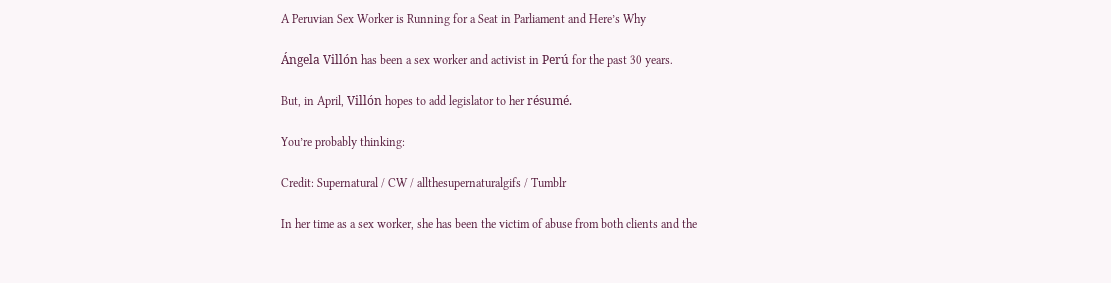A Peruvian Sex Worker is Running for a Seat in Parliament and Here’s Why

Ángela Villón has been a sex worker and activist in Perú for the past 30 years.

But, in April, Villón hopes to add legislator to her résumé.

You’re probably thinking:

Credit: Supernatural / CW / allthesupernaturalgifs / Tumblr

In her time as a sex worker, she has been the victim of abuse from both clients and the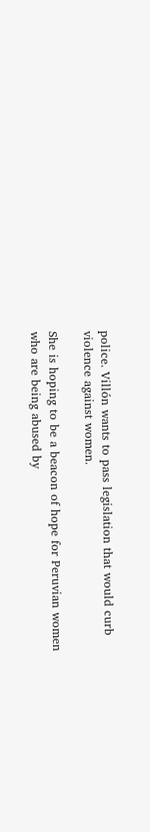police. Villón wants to pass legislation that would curb violence against women.

She is hoping to be a beacon of hope for Peruvian women who are being abused by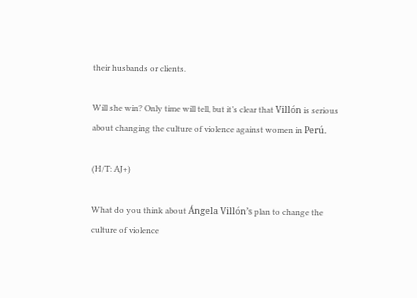their husbands or clients.

Will she win? Only time will tell, but it’s clear that Villón is serious about changing the culture of violence against women in Perú.

(H/T: AJ+)

What do you think about Ángela Villón’s plan to change the culture of violence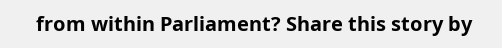from within Parliament? Share this story by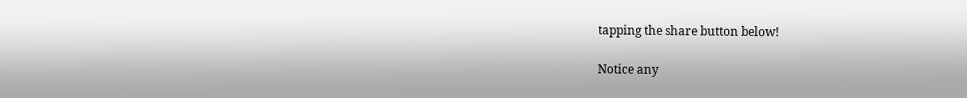tapping the share button below!

Notice any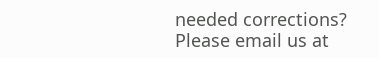needed corrections? Please email us at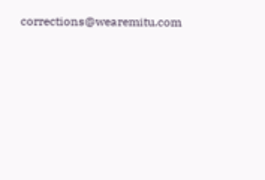corrections@wearemitu.com